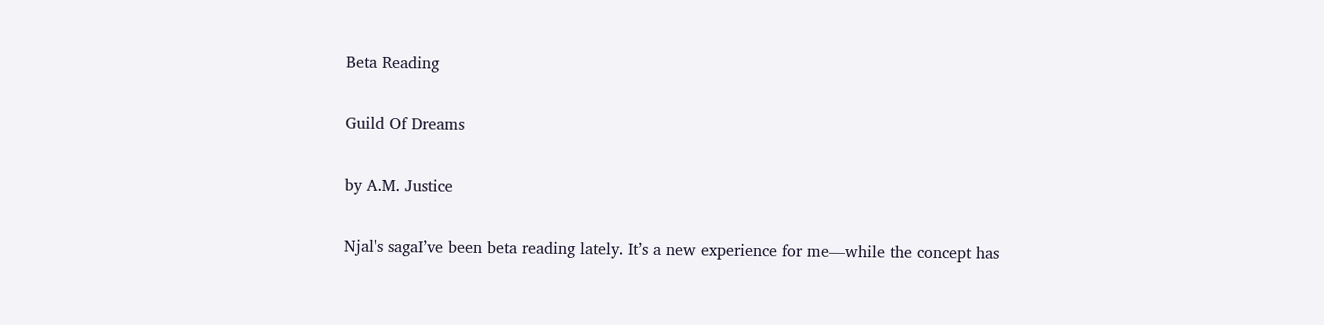Beta Reading

Guild Of Dreams

by A.M. Justice

Njal's sagaI’ve been beta reading lately. It’s a new experience for me—while the concept has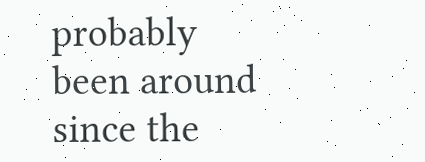probably been around since the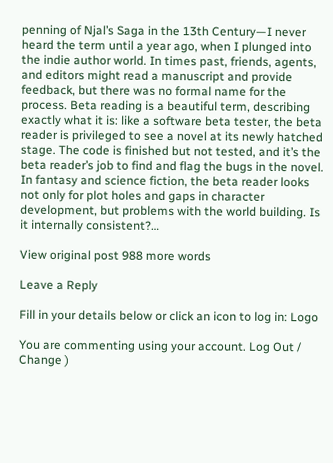penning of Njal’s Saga in the 13th Century—I never heard the term until a year ago, when I plunged into the indie author world. In times past, friends, agents, and editors might read a manuscript and provide feedback, but there was no formal name for the process. Beta reading is a beautiful term, describing exactly what it is: like a software beta tester, the beta reader is privileged to see a novel at its newly hatched stage. The code is finished but not tested, and it’s the beta reader’s job to find and flag the bugs in the novel. In fantasy and science fiction, the beta reader looks not only for plot holes and gaps in character development, but problems with the world building. Is it internally consistent?…

View original post 988 more words

Leave a Reply

Fill in your details below or click an icon to log in: Logo

You are commenting using your account. Log Out /  Change )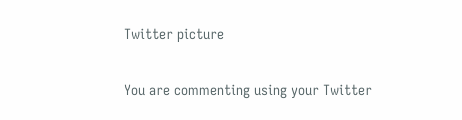Twitter picture

You are commenting using your Twitter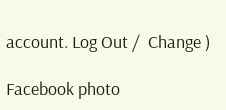account. Log Out /  Change )

Facebook photo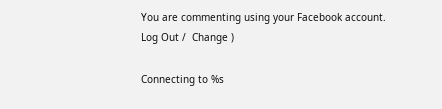You are commenting using your Facebook account. Log Out /  Change )

Connecting to %s